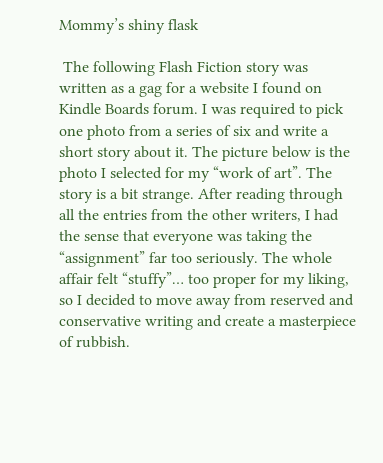Mommy’s shiny flask

 The following Flash Fiction story was written as a gag for a website I found on Kindle Boards forum. I was required to pick one photo from a series of six and write a short story about it. The picture below is the photo I selected for my “work of art”. The story is a bit strange. After reading through all the entries from the other writers, I had the sense that everyone was taking the “assignment” far too seriously. The whole affair felt “stuffy”… too proper for my liking, so I decided to move away from reserved and conservative writing and create a masterpiece of rubbish.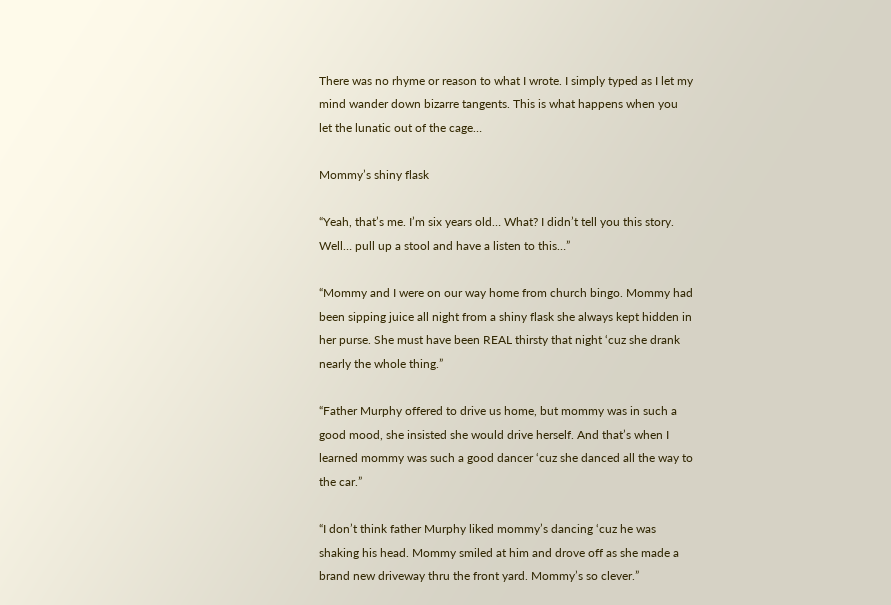There was no rhyme or reason to what I wrote. I simply typed as I let my mind wander down bizarre tangents. This is what happens when you let the lunatic out of the cage…

Mommy’s shiny flask

“Yeah, that’s me. I’m six years old… What? I didn’t tell you this story. Well… pull up a stool and have a listen to this…”

“Mommy and I were on our way home from church bingo. Mommy had been sipping juice all night from a shiny flask she always kept hidden in her purse. She must have been REAL thirsty that night ‘cuz she drank nearly the whole thing.”

“Father Murphy offered to drive us home, but mommy was in such a good mood, she insisted she would drive herself. And that’s when I learned mommy was such a good dancer ‘cuz she danced all the way to the car.”

“I don’t think father Murphy liked mommy’s dancing ‘cuz he was shaking his head. Mommy smiled at him and drove off as she made a brand new driveway thru the front yard. Mommy’s so clever.”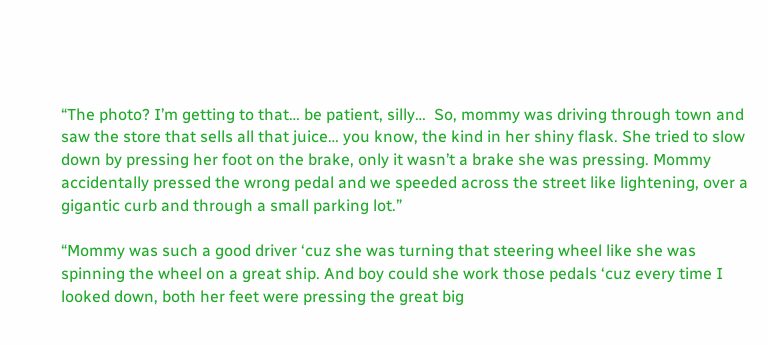“The photo? I’m getting to that… be patient, silly…  So, mommy was driving through town and saw the store that sells all that juice… you know, the kind in her shiny flask. She tried to slow down by pressing her foot on the brake, only it wasn’t a brake she was pressing. Mommy accidentally pressed the wrong pedal and we speeded across the street like lightening, over a gigantic curb and through a small parking lot.”

“Mommy was such a good driver ‘cuz she was turning that steering wheel like she was spinning the wheel on a great ship. And boy could she work those pedals ‘cuz every time I looked down, both her feet were pressing the great big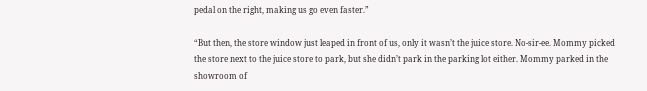pedal on the right, making us go even faster.”

“But then, the store window just leaped in front of us, only it wasn’t the juice store. No-sir-ee. Mommy picked the store next to the juice store to park, but she didn’t park in the parking lot either. Mommy parked in the showroom of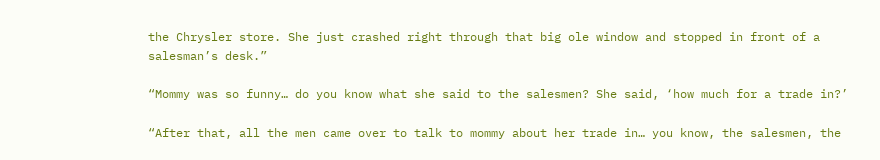the Chrysler store. She just crashed right through that big ole window and stopped in front of a salesman’s desk.”

“Mommy was so funny… do you know what she said to the salesmen? She said, ‘how much for a trade in?’

“After that, all the men came over to talk to mommy about her trade in… you know, the salesmen, the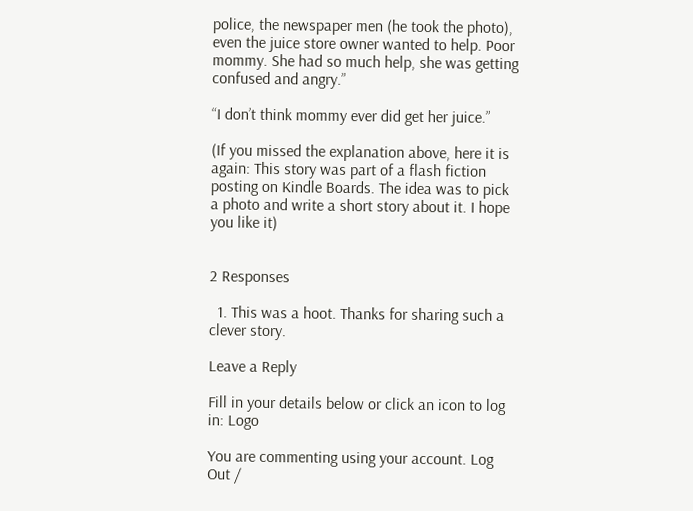police, the newspaper men (he took the photo), even the juice store owner wanted to help. Poor mommy. She had so much help, she was getting confused and angry.”

“I don’t think mommy ever did get her juice.”

(If you missed the explanation above, here it is again: This story was part of a flash fiction posting on Kindle Boards. The idea was to pick a photo and write a short story about it. I hope you like it)


2 Responses

  1. This was a hoot. Thanks for sharing such a clever story.

Leave a Reply

Fill in your details below or click an icon to log in: Logo

You are commenting using your account. Log Out /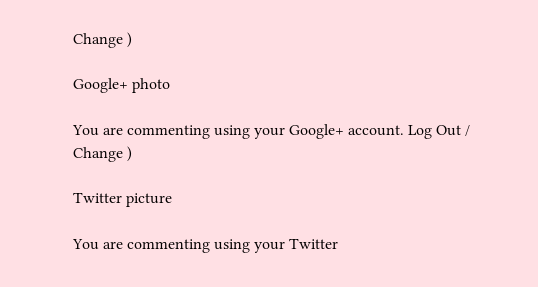Change )

Google+ photo

You are commenting using your Google+ account. Log Out /  Change )

Twitter picture

You are commenting using your Twitter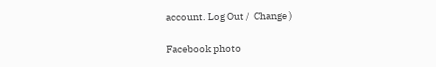account. Log Out /  Change )

Facebook photo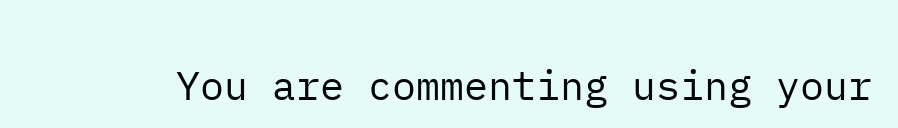You are commenting using your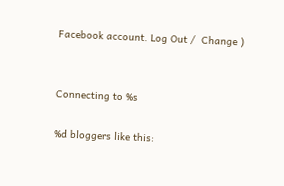Facebook account. Log Out /  Change )


Connecting to %s

%d bloggers like this: